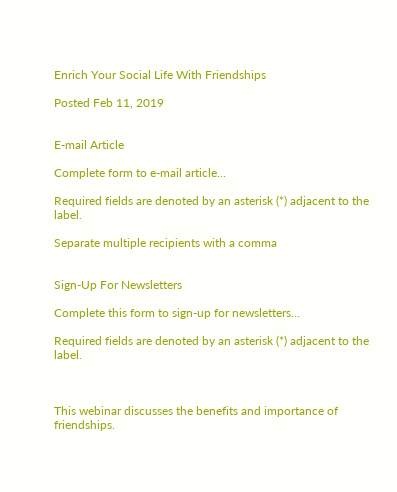Enrich Your Social Life With Friendships

Posted Feb 11, 2019


E-mail Article

Complete form to e-mail article…

Required fields are denoted by an asterisk (*) adjacent to the label.

Separate multiple recipients with a comma


Sign-Up For Newsletters

Complete this form to sign-up for newsletters…

Required fields are denoted by an asterisk (*) adjacent to the label.



This webinar discusses the benefits and importance of friendships.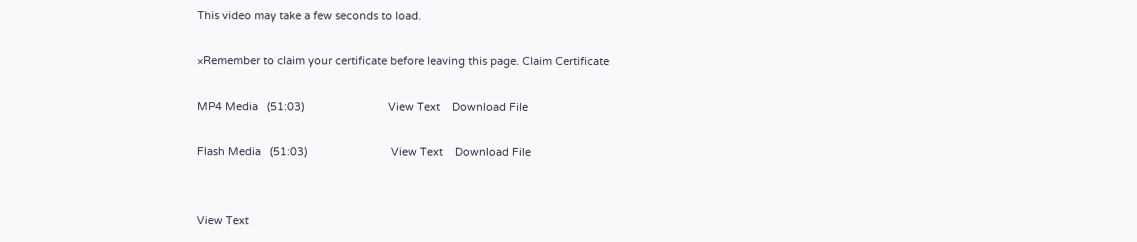This video may take a few seconds to load.

×Remember to claim your certificate before leaving this page. Claim Certificate

MP4 Media   (51:03)                            View Text    Download File

Flash Media   (51:03)                            View Text    Download File


View Text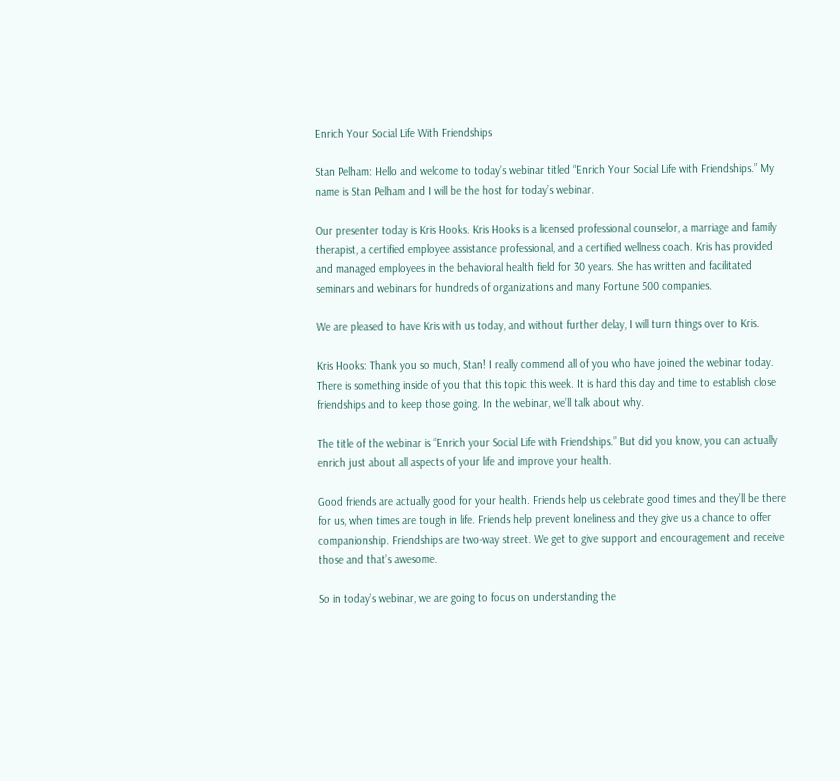Enrich Your Social Life With Friendships

Stan Pelham: Hello and welcome to today’s webinar titled “Enrich Your Social Life with Friendships.” My name is Stan Pelham and I will be the host for today’s webinar.

Our presenter today is Kris Hooks. Kris Hooks is a licensed professional counselor, a marriage and family therapist, a certified employee assistance professional, and a certified wellness coach. Kris has provided and managed employees in the behavioral health field for 30 years. She has written and facilitated seminars and webinars for hundreds of organizations and many Fortune 500 companies.

We are pleased to have Kris with us today, and without further delay, I will turn things over to Kris.

Kris Hooks: Thank you so much, Stan! I really commend all of you who have joined the webinar today. There is something inside of you that this topic this week. It is hard this day and time to establish close friendships and to keep those going. In the webinar, we’ll talk about why.

The title of the webinar is “Enrich your Social Life with Friendships.” But did you know, you can actually enrich just about all aspects of your life and improve your health.

Good friends are actually good for your health. Friends help us celebrate good times and they’ll be there for us, when times are tough in life. Friends help prevent loneliness and they give us a chance to offer companionship. Friendships are two-way street. We get to give support and encouragement and receive those and that’s awesome.

So in today’s webinar, we are going to focus on understanding the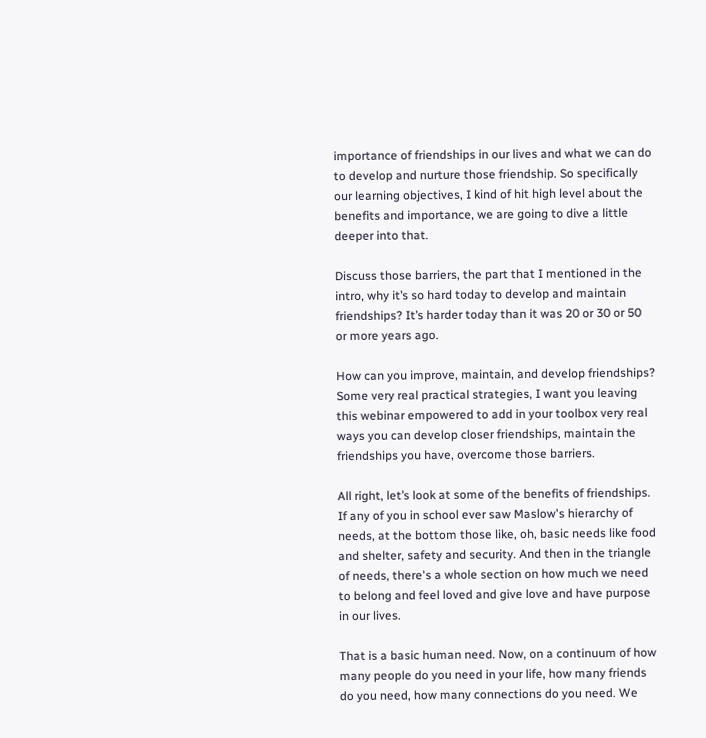importance of friendships in our lives and what we can do to develop and nurture those friendship. So specifically our learning objectives, I kind of hit high level about the benefits and importance, we are going to dive a little deeper into that.

Discuss those barriers, the part that I mentioned in the intro, why it’s so hard today to develop and maintain friendships? It’s harder today than it was 20 or 30 or 50 or more years ago.

How can you improve, maintain, and develop friendships? Some very real practical strategies, I want you leaving this webinar empowered to add in your toolbox very real ways you can develop closer friendships, maintain the friendships you have, overcome those barriers.

All right, let’s look at some of the benefits of friendships. If any of you in school ever saw Maslow's hierarchy of needs, at the bottom those like, oh, basic needs like food and shelter, safety and security. And then in the triangle of needs, there's a whole section on how much we need to belong and feel loved and give love and have purpose in our lives.

That is a basic human need. Now, on a continuum of how many people do you need in your life, how many friends do you need, how many connections do you need. We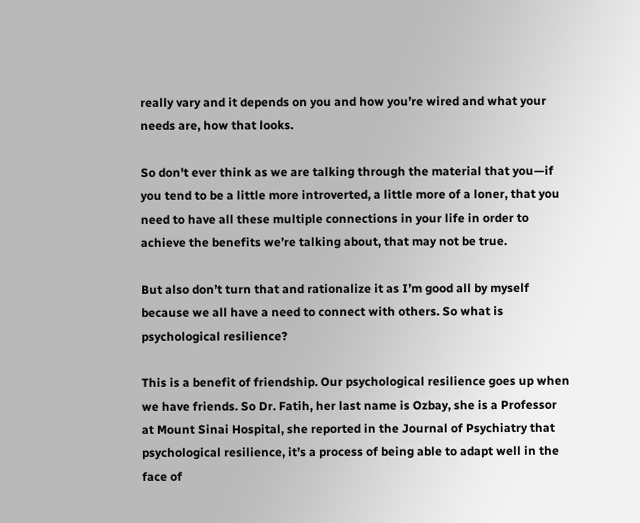really vary and it depends on you and how you’re wired and what your needs are, how that looks.

So don't ever think as we are talking through the material that you—if you tend to be a little more introverted, a little more of a loner, that you need to have all these multiple connections in your life in order to achieve the benefits we’re talking about, that may not be true.

But also don’t turn that and rationalize it as I’m good all by myself because we all have a need to connect with others. So what is psychological resilience?

This is a benefit of friendship. Our psychological resilience goes up when we have friends. So Dr. Fatih, her last name is Ozbay, she is a Professor at Mount Sinai Hospital, she reported in the Journal of Psychiatry that psychological resilience, it’s a process of being able to adapt well in the face of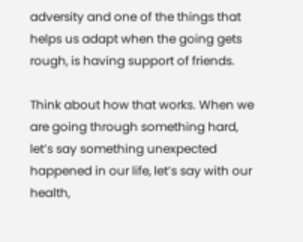adversity and one of the things that helps us adapt when the going gets rough, is having support of friends.

Think about how that works. When we are going through something hard, let’s say something unexpected happened in our life, let’s say with our health,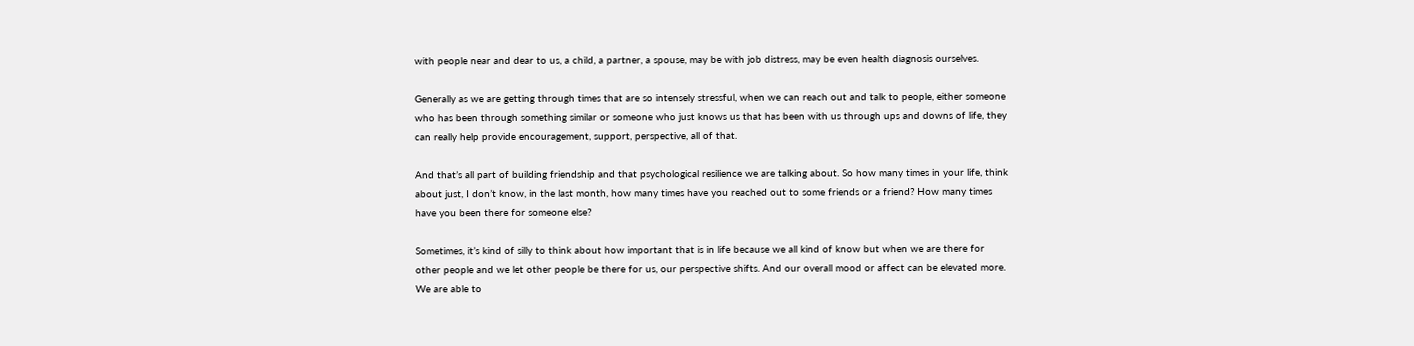with people near and dear to us, a child, a partner, a spouse, may be with job distress, may be even health diagnosis ourselves.

Generally as we are getting through times that are so intensely stressful, when we can reach out and talk to people, either someone who has been through something similar or someone who just knows us that has been with us through ups and downs of life, they can really help provide encouragement, support, perspective, all of that.

And that’s all part of building friendship and that psychological resilience we are talking about. So how many times in your life, think about just, I don’t know, in the last month, how many times have you reached out to some friends or a friend? How many times have you been there for someone else?

Sometimes, it’s kind of silly to think about how important that is in life because we all kind of know but when we are there for other people and we let other people be there for us, our perspective shifts. And our overall mood or affect can be elevated more. We are able to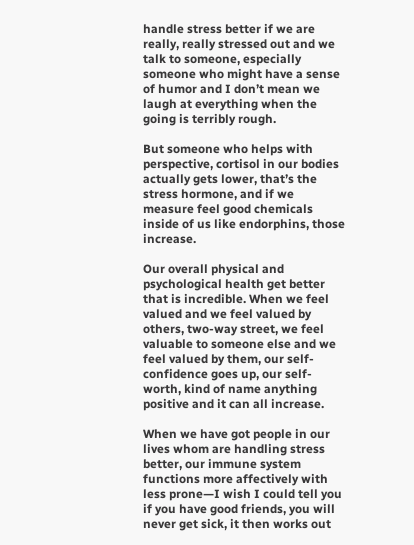handle stress better if we are really, really stressed out and we talk to someone, especially someone who might have a sense of humor and I don’t mean we laugh at everything when the going is terribly rough.

But someone who helps with perspective, cortisol in our bodies actually gets lower, that’s the stress hormone, and if we measure feel good chemicals inside of us like endorphins, those increase.

Our overall physical and psychological health get better that is incredible. When we feel valued and we feel valued by others, two-way street, we feel valuable to someone else and we feel valued by them, our self-confidence goes up, our self-worth, kind of name anything positive and it can all increase.

When we have got people in our lives whom are handling stress better, our immune system functions more affectively with less prone—I wish I could tell you if you have good friends, you will never get sick, it then works out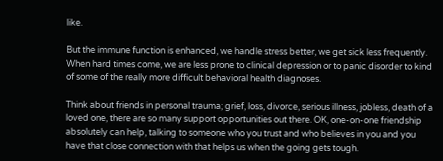like.

But the immune function is enhanced, we handle stress better, we get sick less frequently. When hard times come, we are less prone to clinical depression or to panic disorder to kind of some of the really more difficult behavioral health diagnoses.

Think about friends in personal trauma; grief, loss, divorce, serious illness, jobless, death of a loved one, there are so many support opportunities out there. OK, one-on-one friendship absolutely can help, talking to someone who you trust and who believes in you and you have that close connection with that helps us when the going gets tough.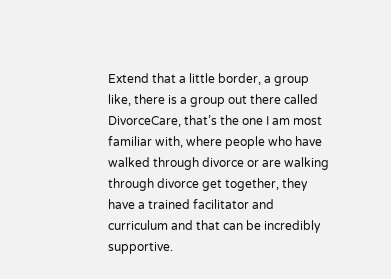Extend that a little border, a group like, there is a group out there called DivorceCare, that’s the one I am most familiar with, where people who have walked through divorce or are walking through divorce get together, they have a trained facilitator and curriculum and that can be incredibly supportive.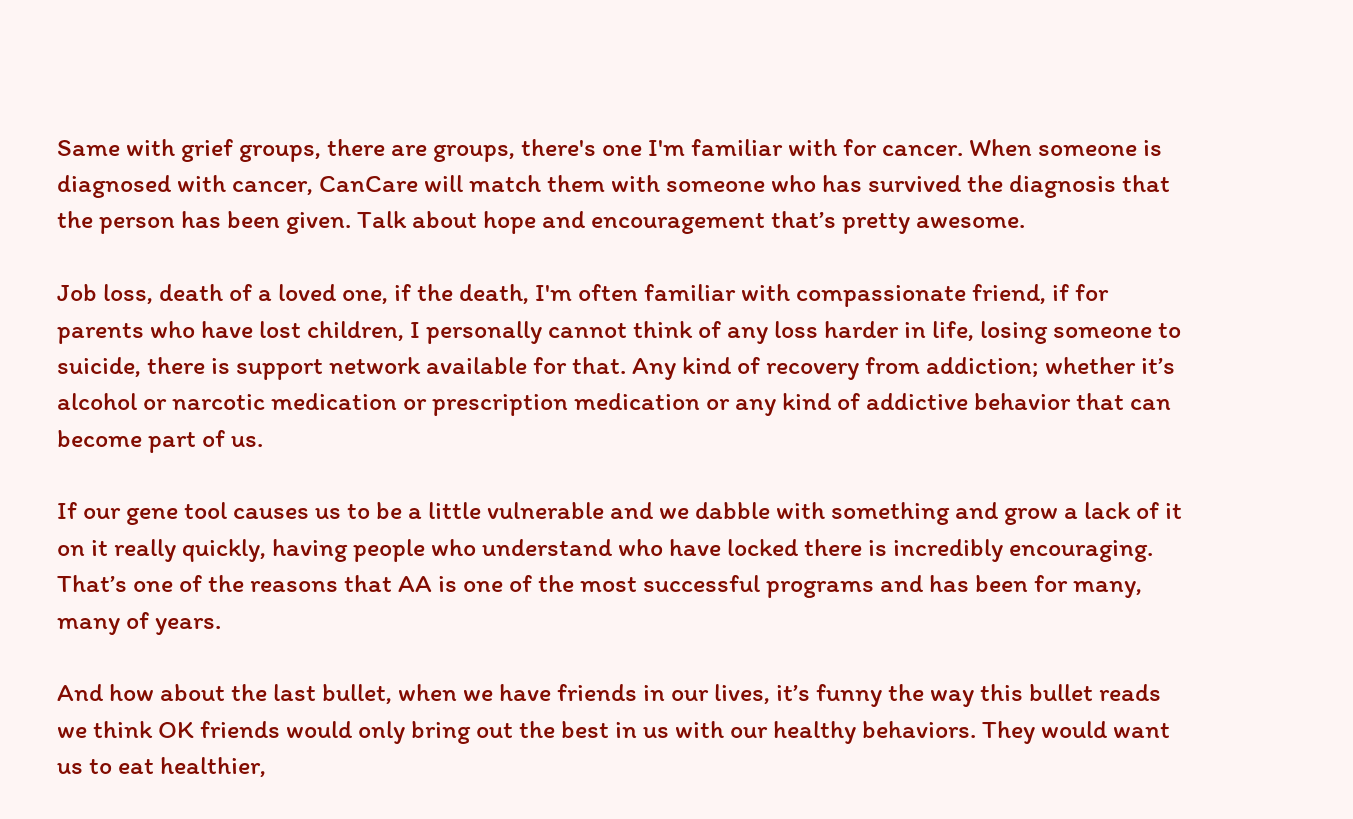Same with grief groups, there are groups, there's one I'm familiar with for cancer. When someone is diagnosed with cancer, CanCare will match them with someone who has survived the diagnosis that the person has been given. Talk about hope and encouragement that’s pretty awesome.

Job loss, death of a loved one, if the death, I'm often familiar with compassionate friend, if for parents who have lost children, I personally cannot think of any loss harder in life, losing someone to suicide, there is support network available for that. Any kind of recovery from addiction; whether it’s alcohol or narcotic medication or prescription medication or any kind of addictive behavior that can become part of us.

If our gene tool causes us to be a little vulnerable and we dabble with something and grow a lack of it on it really quickly, having people who understand who have locked there is incredibly encouraging. That’s one of the reasons that AA is one of the most successful programs and has been for many, many of years.

And how about the last bullet, when we have friends in our lives, it’s funny the way this bullet reads we think OK friends would only bring out the best in us with our healthy behaviors. They would want us to eat healthier,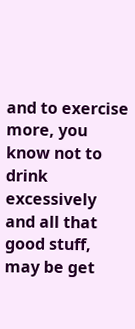and to exercise more, you know not to drink excessively and all that good stuff, may be get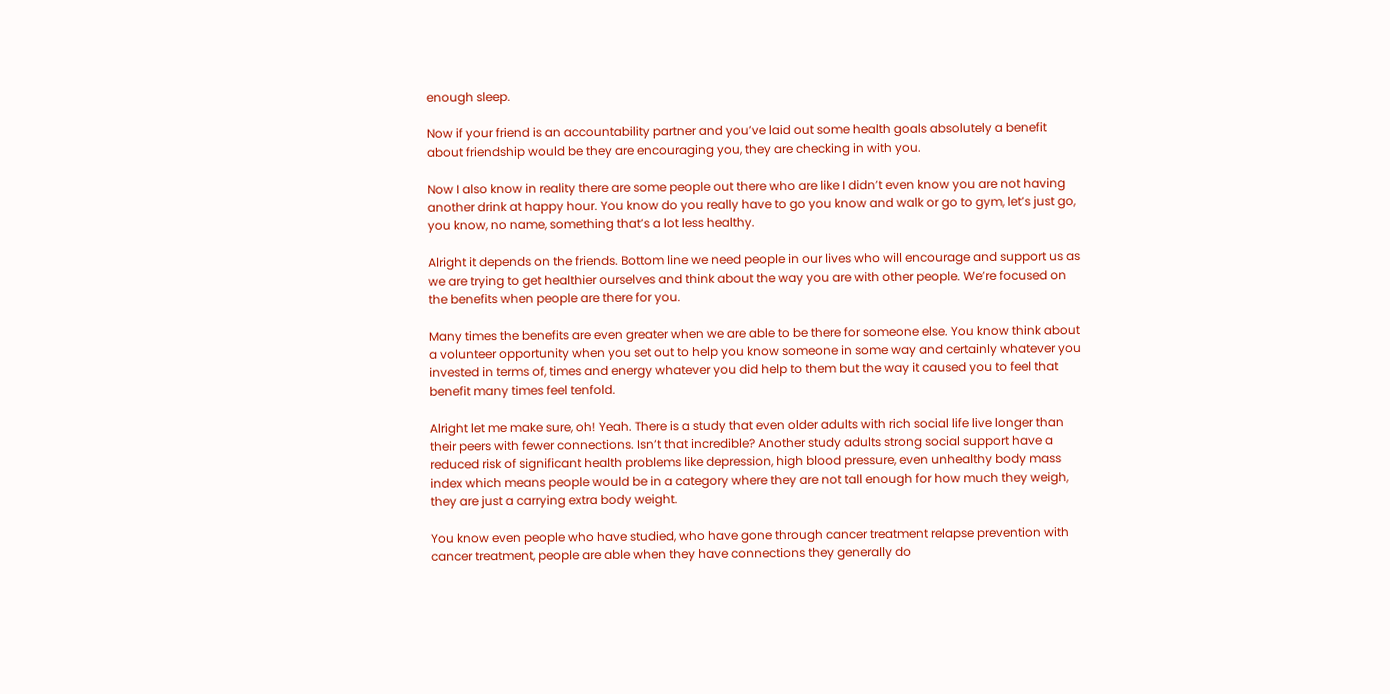enough sleep.

Now if your friend is an accountability partner and you’ve laid out some health goals absolutely a benefit about friendship would be they are encouraging you, they are checking in with you.

Now I also know in reality there are some people out there who are like I didn’t even know you are not having another drink at happy hour. You know do you really have to go you know and walk or go to gym, let’s just go, you know, no name, something that’s a lot less healthy.

Alright it depends on the friends. Bottom line we need people in our lives who will encourage and support us as we are trying to get healthier ourselves and think about the way you are with other people. We’re focused on the benefits when people are there for you.

Many times the benefits are even greater when we are able to be there for someone else. You know think about a volunteer opportunity when you set out to help you know someone in some way and certainly whatever you invested in terms of, times and energy whatever you did help to them but the way it caused you to feel that benefit many times feel tenfold.

Alright let me make sure, oh! Yeah. There is a study that even older adults with rich social life live longer than their peers with fewer connections. Isn’t that incredible? Another study adults strong social support have a reduced risk of significant health problems like depression, high blood pressure, even unhealthy body mass index which means people would be in a category where they are not tall enough for how much they weigh, they are just a carrying extra body weight.

You know even people who have studied, who have gone through cancer treatment relapse prevention with cancer treatment, people are able when they have connections they generally do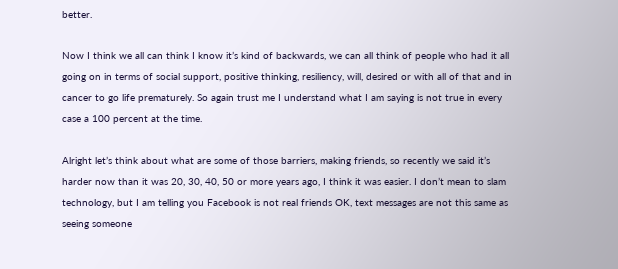better.

Now I think we all can think I know it’s kind of backwards, we can all think of people who had it all going on in terms of social support, positive thinking, resiliency, will, desired or with all of that and in cancer to go life prematurely. So again trust me I understand what I am saying is not true in every case a 100 percent at the time.

Alright let’s think about what are some of those barriers, making friends, so recently we said it’s harder now than it was 20, 30, 40, 50 or more years ago, I think it was easier. I don’t mean to slam technology, but I am telling you Facebook is not real friends OK, text messages are not this same as seeing someone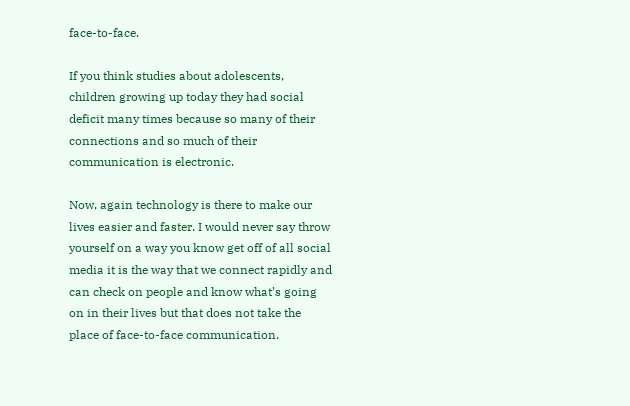face-to-face.

If you think studies about adolescents, children growing up today they had social deficit many times because so many of their connections and so much of their communication is electronic.

Now, again technology is there to make our lives easier and faster. I would never say throw yourself on a way you know get off of all social media it is the way that we connect rapidly and can check on people and know what’s going on in their lives but that does not take the place of face-to-face communication.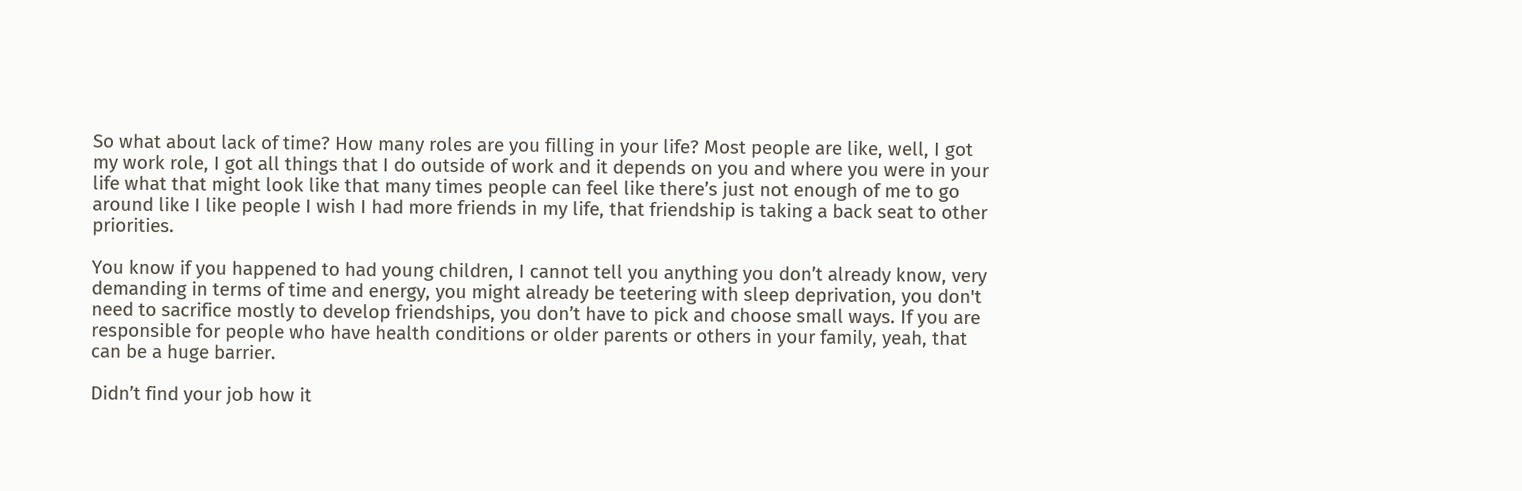So what about lack of time? How many roles are you filling in your life? Most people are like, well, I got my work role, I got all things that I do outside of work and it depends on you and where you were in your life what that might look like that many times people can feel like there’s just not enough of me to go around like I like people I wish I had more friends in my life, that friendship is taking a back seat to other priorities.

You know if you happened to had young children, I cannot tell you anything you don’t already know, very demanding in terms of time and energy, you might already be teetering with sleep deprivation, you don't need to sacrifice mostly to develop friendships, you don’t have to pick and choose small ways. If you are responsible for people who have health conditions or older parents or others in your family, yeah, that can be a huge barrier.

Didn’t find your job how it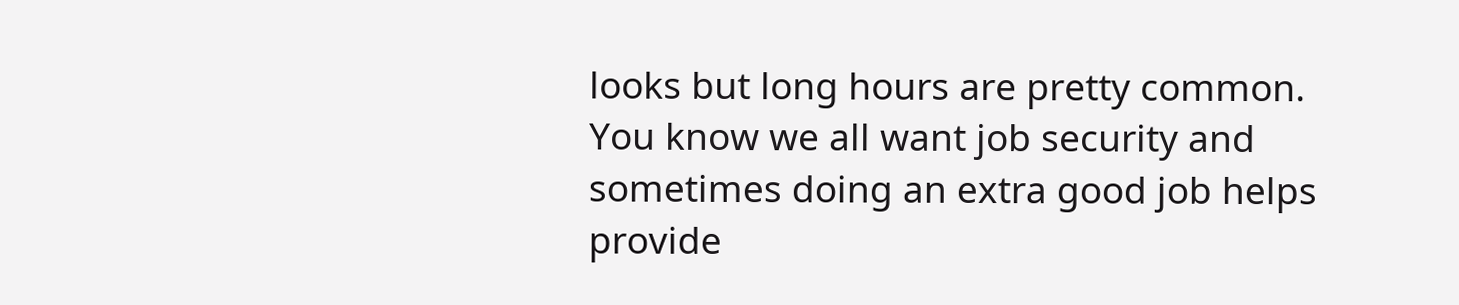looks but long hours are pretty common. You know we all want job security and sometimes doing an extra good job helps provide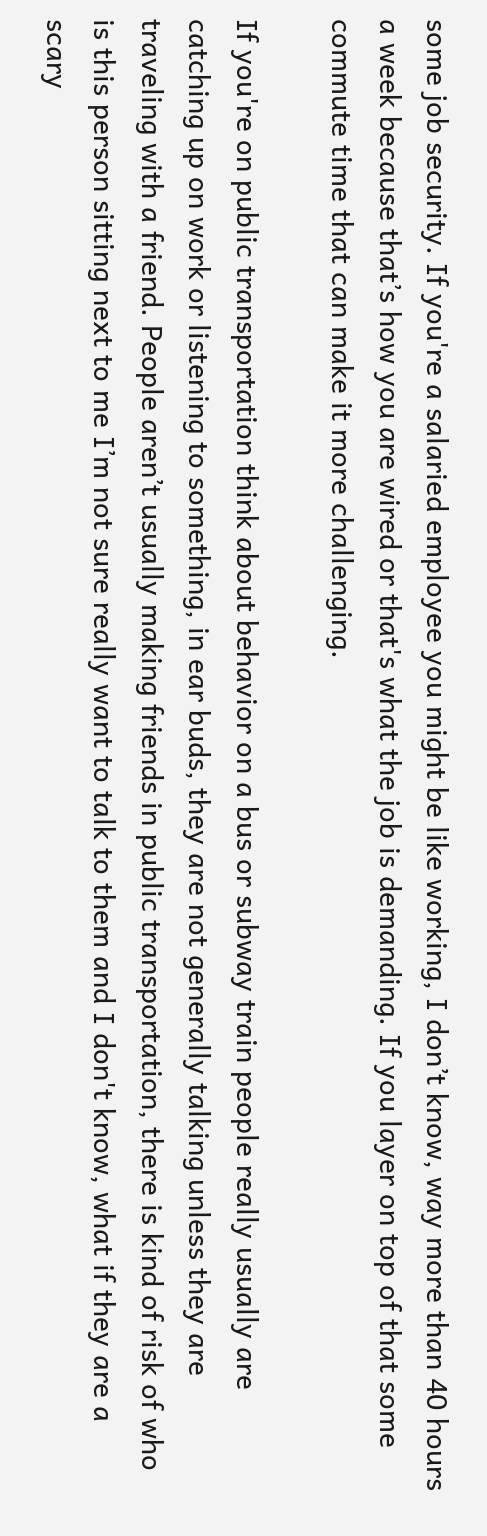some job security. If you're a salaried employee you might be like working, I don’t know, way more than 40 hours a week because that’s how you are wired or that's what the job is demanding. If you layer on top of that some commute time that can make it more challenging.

If you're on public transportation think about behavior on a bus or subway train people really usually are catching up on work or listening to something, in ear buds, they are not generally talking unless they are traveling with a friend. People aren’t usually making friends in public transportation, there is kind of risk of who is this person sitting next to me I’m not sure really want to talk to them and I don't know, what if they are a scary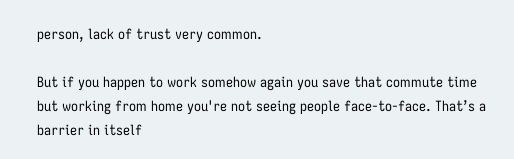person, lack of trust very common.

But if you happen to work somehow again you save that commute time but working from home you're not seeing people face-to-face. That’s a barrier in itself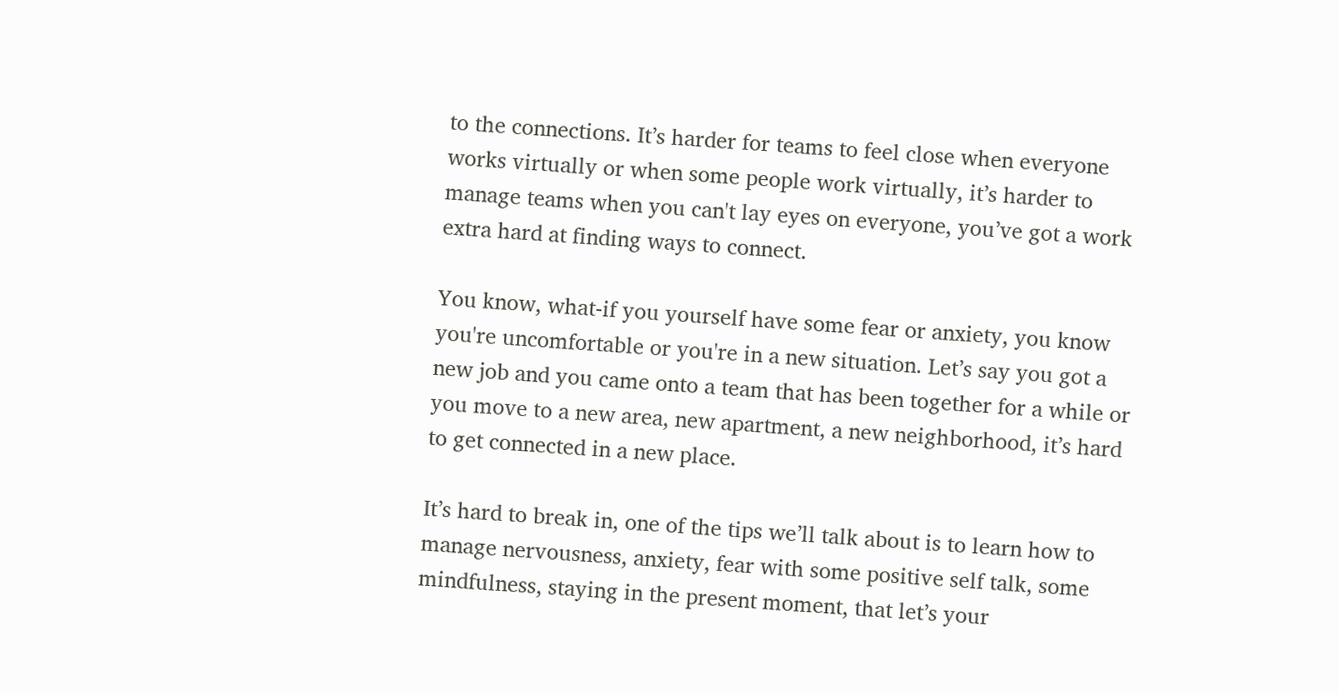to the connections. It’s harder for teams to feel close when everyone works virtually or when some people work virtually, it’s harder to manage teams when you can't lay eyes on everyone, you’ve got a work extra hard at finding ways to connect.

You know, what-if you yourself have some fear or anxiety, you know you're uncomfortable or you're in a new situation. Let’s say you got a new job and you came onto a team that has been together for a while or you move to a new area, new apartment, a new neighborhood, it’s hard to get connected in a new place.

It’s hard to break in, one of the tips we’ll talk about is to learn how to manage nervousness, anxiety, fear with some positive self talk, some mindfulness, staying in the present moment, that let’s your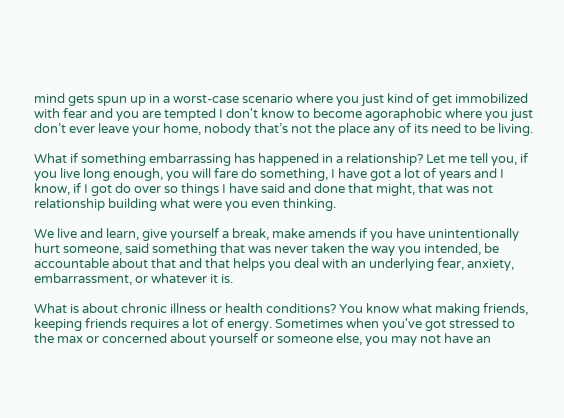mind gets spun up in a worst-case scenario where you just kind of get immobilized with fear and you are tempted I don't know to become agoraphobic where you just don’t ever leave your home, nobody that’s not the place any of its need to be living.

What if something embarrassing has happened in a relationship? Let me tell you, if you live long enough, you will fare do something, I have got a lot of years and I know, if I got do over so things I have said and done that might, that was not relationship building what were you even thinking.

We live and learn, give yourself a break, make amends if you have unintentionally hurt someone, said something that was never taken the way you intended, be accountable about that and that helps you deal with an underlying fear, anxiety, embarrassment, or whatever it is.

What is about chronic illness or health conditions? You know what making friends, keeping friends requires a lot of energy. Sometimes when you've got stressed to the max or concerned about yourself or someone else, you may not have an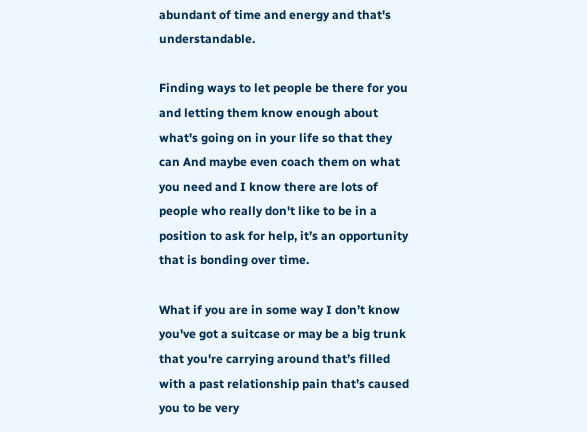abundant of time and energy and that's understandable.

Finding ways to let people be there for you and letting them know enough about what's going on in your life so that they can And maybe even coach them on what you need and I know there are lots of people who really don't like to be in a position to ask for help, it’s an opportunity that is bonding over time.

What if you are in some way I don’t know you've got a suitcase or may be a big trunk that you're carrying around that’s filled with a past relationship pain that’s caused you to be very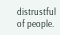distrustful of people.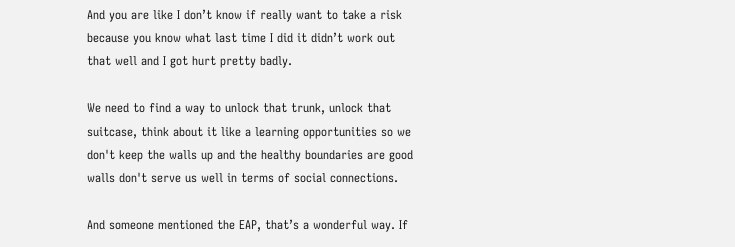And you are like I don’t know if really want to take a risk because you know what last time I did it didn’t work out that well and I got hurt pretty badly.

We need to find a way to unlock that trunk, unlock that suitcase, think about it like a learning opportunities so we don't keep the walls up and the healthy boundaries are good walls don't serve us well in terms of social connections.

And someone mentioned the EAP, that’s a wonderful way. If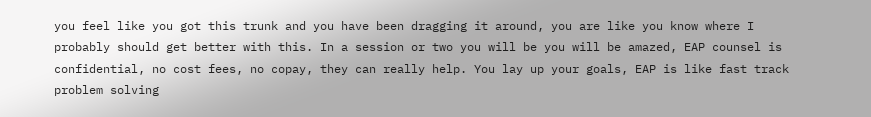you feel like you got this trunk and you have been dragging it around, you are like you know where I probably should get better with this. In a session or two you will be you will be amazed, EAP counsel is confidential, no cost fees, no copay, they can really help. You lay up your goals, EAP is like fast track problem solving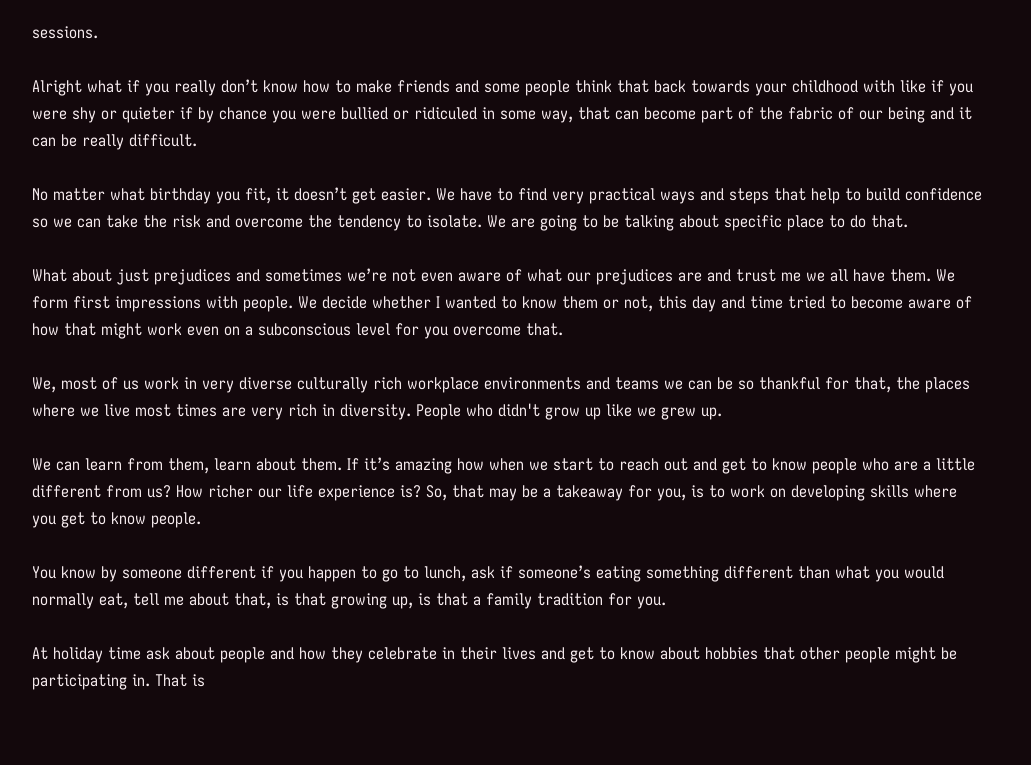sessions.

Alright what if you really don’t know how to make friends and some people think that back towards your childhood with like if you were shy or quieter if by chance you were bullied or ridiculed in some way, that can become part of the fabric of our being and it can be really difficult.

No matter what birthday you fit, it doesn’t get easier. We have to find very practical ways and steps that help to build confidence so we can take the risk and overcome the tendency to isolate. We are going to be talking about specific place to do that.

What about just prejudices and sometimes we’re not even aware of what our prejudices are and trust me we all have them. We form first impressions with people. We decide whether I wanted to know them or not, this day and time tried to become aware of how that might work even on a subconscious level for you overcome that.

We, most of us work in very diverse culturally rich workplace environments and teams we can be so thankful for that, the places where we live most times are very rich in diversity. People who didn't grow up like we grew up.

We can learn from them, learn about them. If it’s amazing how when we start to reach out and get to know people who are a little different from us? How richer our life experience is? So, that may be a takeaway for you, is to work on developing skills where you get to know people.

You know by someone different if you happen to go to lunch, ask if someone’s eating something different than what you would normally eat, tell me about that, is that growing up, is that a family tradition for you.

At holiday time ask about people and how they celebrate in their lives and get to know about hobbies that other people might be participating in. That is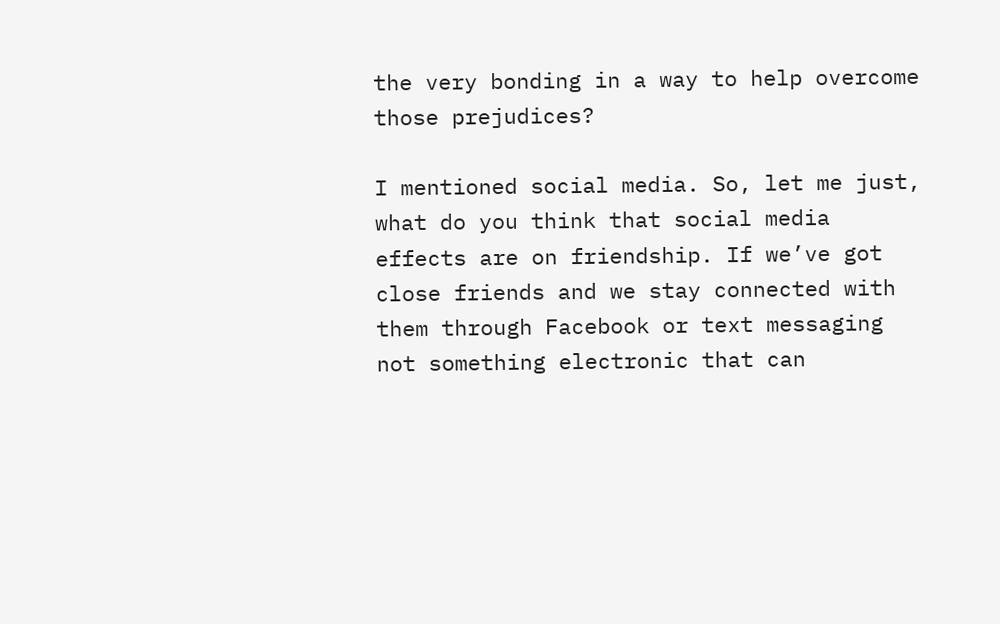the very bonding in a way to help overcome those prejudices?

I mentioned social media. So, let me just, what do you think that social media effects are on friendship. If we’ve got close friends and we stay connected with them through Facebook or text messaging not something electronic that can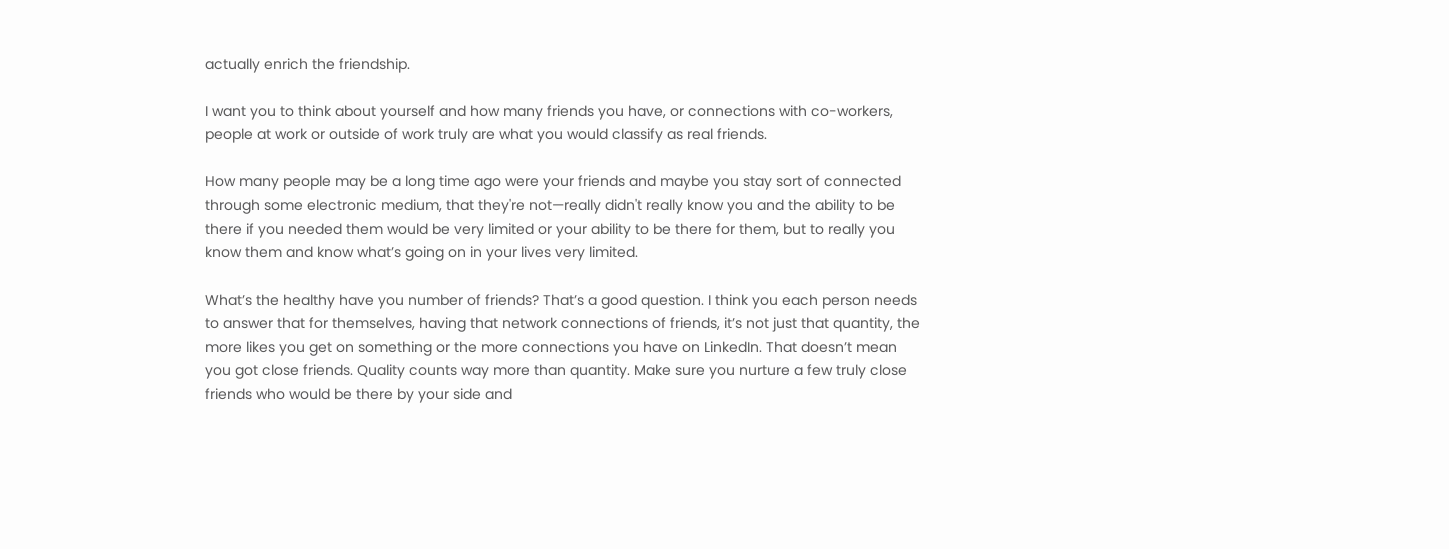actually enrich the friendship.

I want you to think about yourself and how many friends you have, or connections with co-workers, people at work or outside of work truly are what you would classify as real friends.

How many people may be a long time ago were your friends and maybe you stay sort of connected through some electronic medium, that they're not—really didn't really know you and the ability to be there if you needed them would be very limited or your ability to be there for them, but to really you know them and know what’s going on in your lives very limited.

What’s the healthy have you number of friends? That’s a good question. I think you each person needs to answer that for themselves, having that network connections of friends, it’s not just that quantity, the more likes you get on something or the more connections you have on LinkedIn. That doesn’t mean you got close friends. Quality counts way more than quantity. Make sure you nurture a few truly close friends who would be there by your side and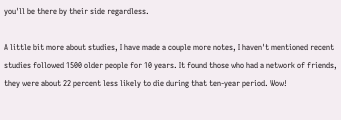you'll be there by their side regardless.

A little bit more about studies, I have made a couple more notes, I haven't mentioned recent studies followed 1500 older people for 10 years. It found those who had a network of friends, they were about 22 percent less likely to die during that ten-year period. Wow!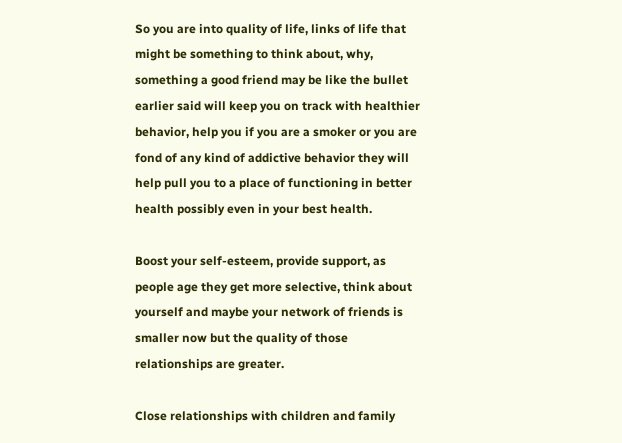So you are into quality of life, links of life that might be something to think about, why, something a good friend may be like the bullet earlier said will keep you on track with healthier behavior, help you if you are a smoker or you are fond of any kind of addictive behavior they will help pull you to a place of functioning in better health possibly even in your best health.

Boost your self-esteem, provide support, as people age they get more selective, think about yourself and maybe your network of friends is smaller now but the quality of those relationships are greater.

Close relationships with children and family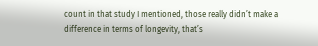count in that study I mentioned, those really didn’t make a difference in terms of longevity, that’s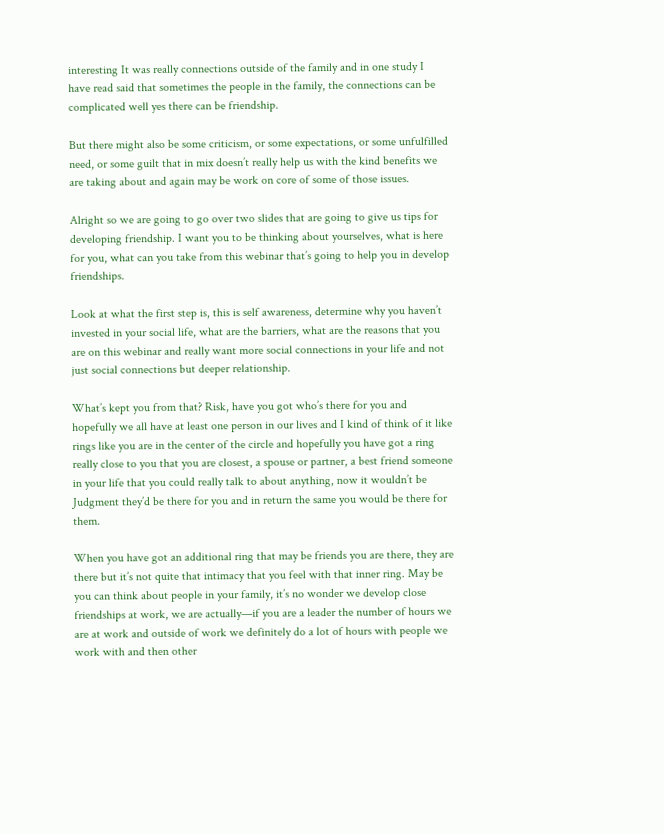interesting It was really connections outside of the family and in one study I have read said that sometimes the people in the family, the connections can be complicated well yes there can be friendship.

But there might also be some criticism, or some expectations, or some unfulfilled need, or some guilt that in mix doesn’t really help us with the kind benefits we are taking about and again may be work on core of some of those issues.

Alright so we are going to go over two slides that are going to give us tips for developing friendship. I want you to be thinking about yourselves, what is here for you, what can you take from this webinar that’s going to help you in develop friendships.

Look at what the first step is, this is self awareness, determine why you haven’t invested in your social life, what are the barriers, what are the reasons that you are on this webinar and really want more social connections in your life and not just social connections but deeper relationship.

What’s kept you from that? Risk, have you got who’s there for you and hopefully we all have at least one person in our lives and I kind of think of it like rings like you are in the center of the circle and hopefully you have got a ring really close to you that you are closest, a spouse or partner, a best friend someone in your life that you could really talk to about anything, now it wouldn’t be Judgment they’d be there for you and in return the same you would be there for them.

When you have got an additional ring that may be friends you are there, they are there but it’s not quite that intimacy that you feel with that inner ring. May be you can think about people in your family, it’s no wonder we develop close friendships at work, we are actually—if you are a leader the number of hours we are at work and outside of work we definitely do a lot of hours with people we work with and then other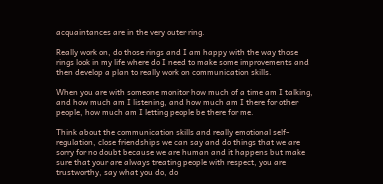acquaintances are in the very outer ring.

Really work on, do those rings and I am happy with the way those rings look in my life where do I need to make some improvements and then develop a plan to really work on communication skills.

When you are with someone monitor how much of a time am I talking, and how much am I listening, and how much am I there for other people, how much am I letting people be there for me.

Think about the communication skills and really emotional self-regulation, close friendships we can say and do things that we are sorry for no doubt because we are human and it happens but make sure that your are always treating people with respect, you are trustworthy, say what you do, do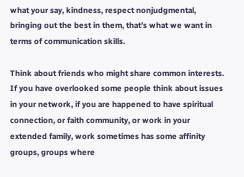what your say, kindness, respect nonjudgmental, bringing out the best in them, that’s what we want in terms of communication skills.

Think about friends who might share common interests. If you have overlooked some people think about issues in your network, if you are happened to have spiritual connection, or faith community, or work in your extended family, work sometimes has some affinity groups, groups where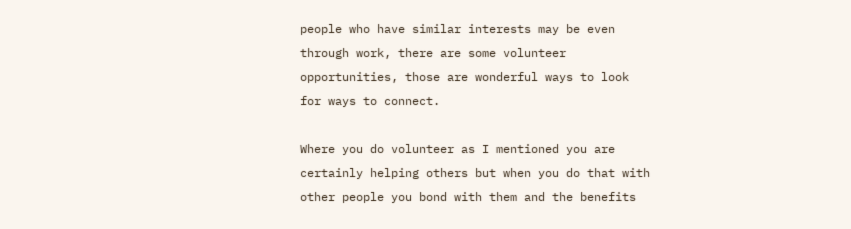people who have similar interests may be even through work, there are some volunteer opportunities, those are wonderful ways to look for ways to connect.

Where you do volunteer as I mentioned you are certainly helping others but when you do that with other people you bond with them and the benefits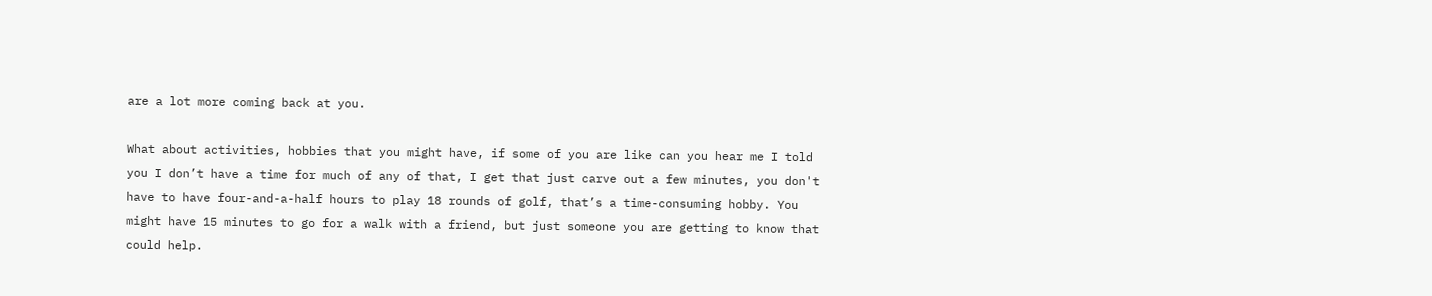are a lot more coming back at you.

What about activities, hobbies that you might have, if some of you are like can you hear me I told you I don’t have a time for much of any of that, I get that just carve out a few minutes, you don't have to have four-and-a-half hours to play 18 rounds of golf, that’s a time-consuming hobby. You might have 15 minutes to go for a walk with a friend, but just someone you are getting to know that could help.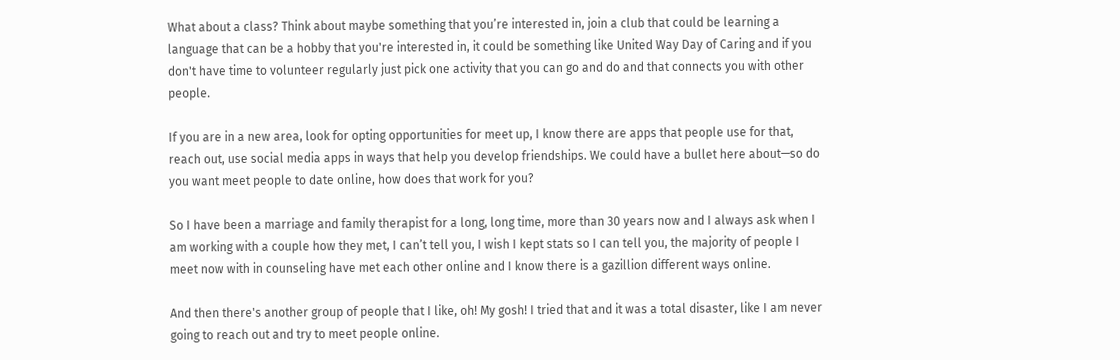What about a class? Think about maybe something that you’re interested in, join a club that could be learning a language that can be a hobby that you're interested in, it could be something like United Way Day of Caring and if you don't have time to volunteer regularly just pick one activity that you can go and do and that connects you with other people.

If you are in a new area, look for opting opportunities for meet up, I know there are apps that people use for that, reach out, use social media apps in ways that help you develop friendships. We could have a bullet here about—so do you want meet people to date online, how does that work for you?

So I have been a marriage and family therapist for a long, long time, more than 30 years now and I always ask when I am working with a couple how they met, I can’t tell you, I wish I kept stats so I can tell you, the majority of people I meet now with in counseling have met each other online and I know there is a gazillion different ways online.

And then there's another group of people that I like, oh! My gosh! I tried that and it was a total disaster, like I am never going to reach out and try to meet people online.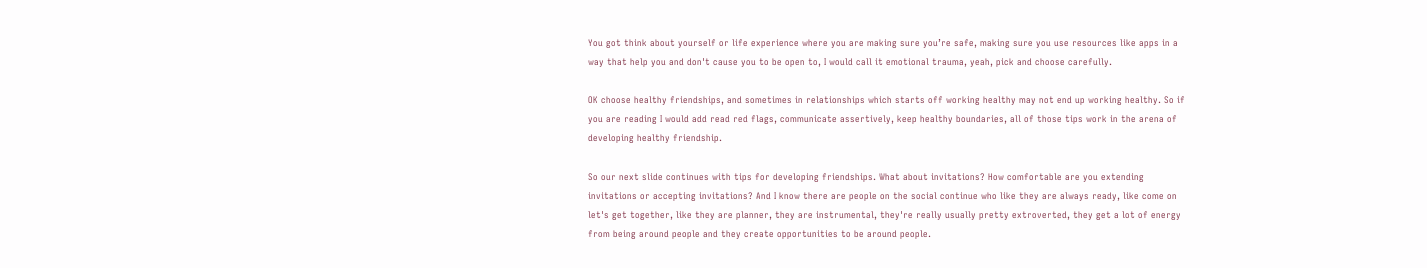You got think about yourself or life experience where you are making sure you’re safe, making sure you use resources like apps in a way that help you and don't cause you to be open to, I would call it emotional trauma, yeah, pick and choose carefully.

OK choose healthy friendships, and sometimes in relationships which starts off working healthy may not end up working healthy. So if you are reading I would add read red flags, communicate assertively, keep healthy boundaries, all of those tips work in the arena of developing healthy friendship.

So our next slide continues with tips for developing friendships. What about invitations? How comfortable are you extending invitations or accepting invitations? And I know there are people on the social continue who like they are always ready, like come on let's get together, like they are planner, they are instrumental, they're really usually pretty extroverted, they get a lot of energy from being around people and they create opportunities to be around people.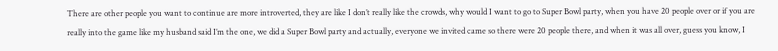There are other people you want to continue are more introverted, they are like I don’t really like the crowds, why would I want to go to Super Bowl party, when you have 20 people over or if you are really into the game like my husband said I’m the one, we did a Super Bowl party and actually, everyone we invited came so there were 20 people there, and when it was all over, guess you know, I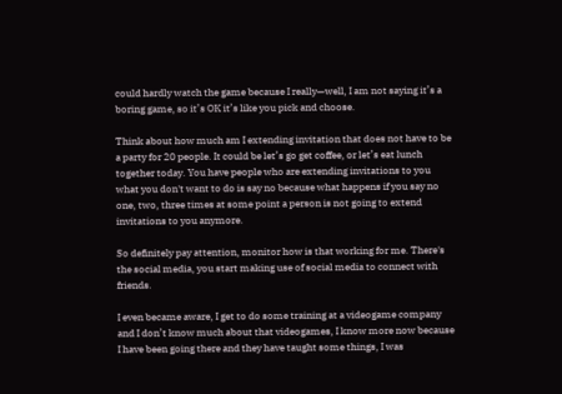could hardly watch the game because I really—well, I am not saying it’s a boring game, so it’s OK it’s like you pick and choose.

Think about how much am I extending invitation that does not have to be a party for 20 people. It could be let’s go get coffee, or let’s eat lunch together today. You have people who are extending invitations to you what you don't want to do is say no because what happens if you say no one, two, three times at some point a person is not going to extend invitations to you anymore.

So definitely pay attention, monitor how is that working for me. There's the social media, you start making use of social media to connect with friends.

I even became aware, I get to do some training at a videogame company and I don’t know much about that videogames, I know more now because I have been going there and they have taught some things, I was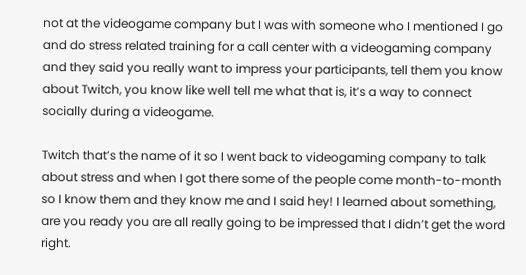not at the videogame company but I was with someone who I mentioned I go and do stress related training for a call center with a videogaming company and they said you really want to impress your participants, tell them you know about Twitch, you know like well tell me what that is, it’s a way to connect socially during a videogame.

Twitch that’s the name of it so I went back to videogaming company to talk about stress and when I got there some of the people come month-to-month so I know them and they know me and I said hey! I learned about something, are you ready you are all really going to be impressed that I didn’t get the word right.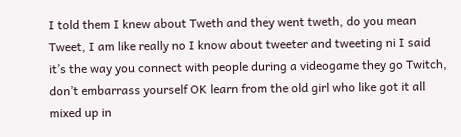I told them I knew about Tweth and they went tweth, do you mean Tweet, I am like really no I know about tweeter and tweeting ni I said it’s the way you connect with people during a videogame they go Twitch, don’t embarrass yourself OK learn from the old girl who like got it all mixed up in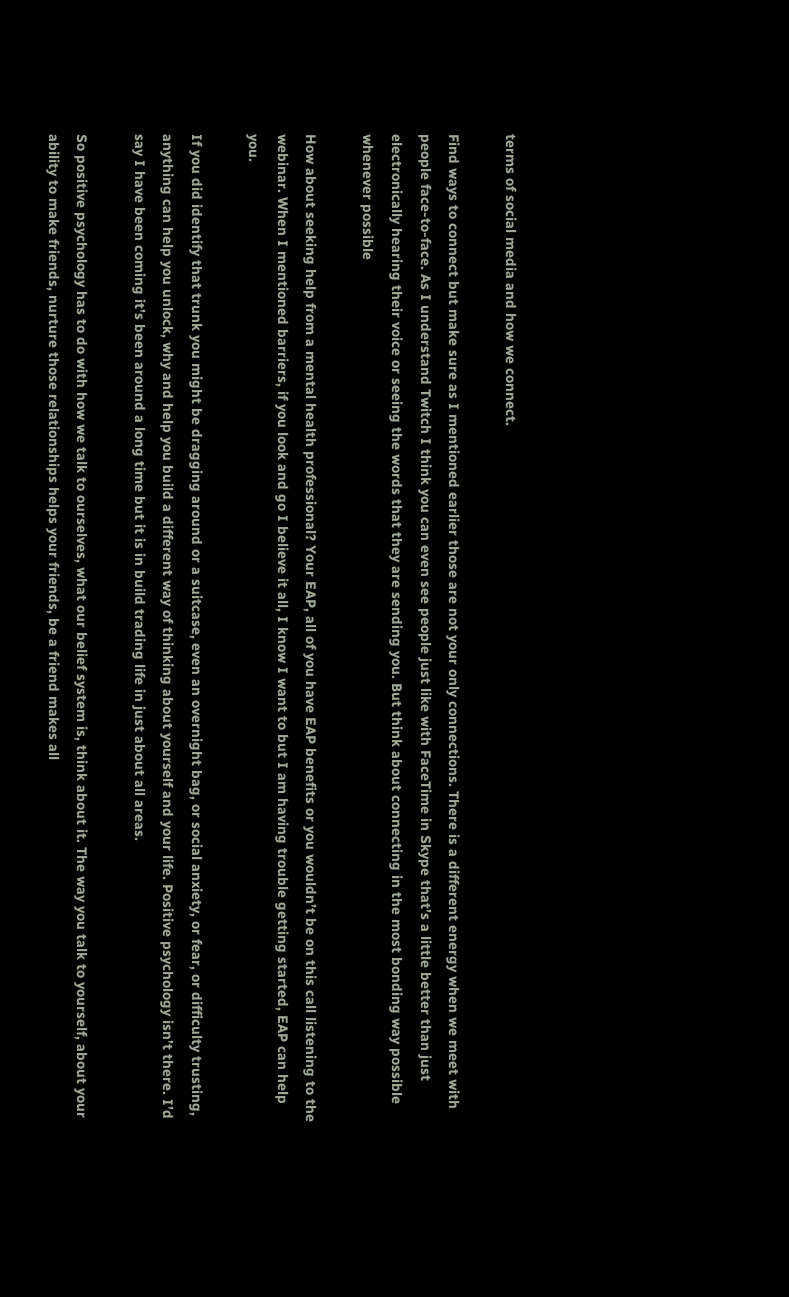terms of social media and how we connect.

Find ways to connect but make sure as I mentioned earlier those are not your only connections. There is a different energy when we meet with people face-to-face. As I understand Twitch I think you can even see people just like with FaceTime in Skype that’s a little better than just electronically hearing their voice or seeing the words that they are sending you. But think about connecting in the most bonding way possible whenever possible

How about seeking help from a mental health professional? Your EAP, all of you have EAP benefits or you wouldn’t be on this call listening to the webinar. When I mentioned barriers, if you look and go I believe it all, I know I want to but I am having trouble getting started, EAP can help you.

If you did identify that trunk you might be dragging around or a suitcase, even an overnight bag, or social anxiety, or fear, or difficulty trusting, anything can help you unlock, why and help you build a different way of thinking about yourself and your life. Positive psychology isn’t there. I’d say I have been coming it’s been around a long time but it is in build trading life in just about all areas.

So positive psychology has to do with how we talk to ourselves, what our belief system is, think about it. The way you talk to yourself, about your ability to make friends, nurture those relationships helps your friends, be a friend makes all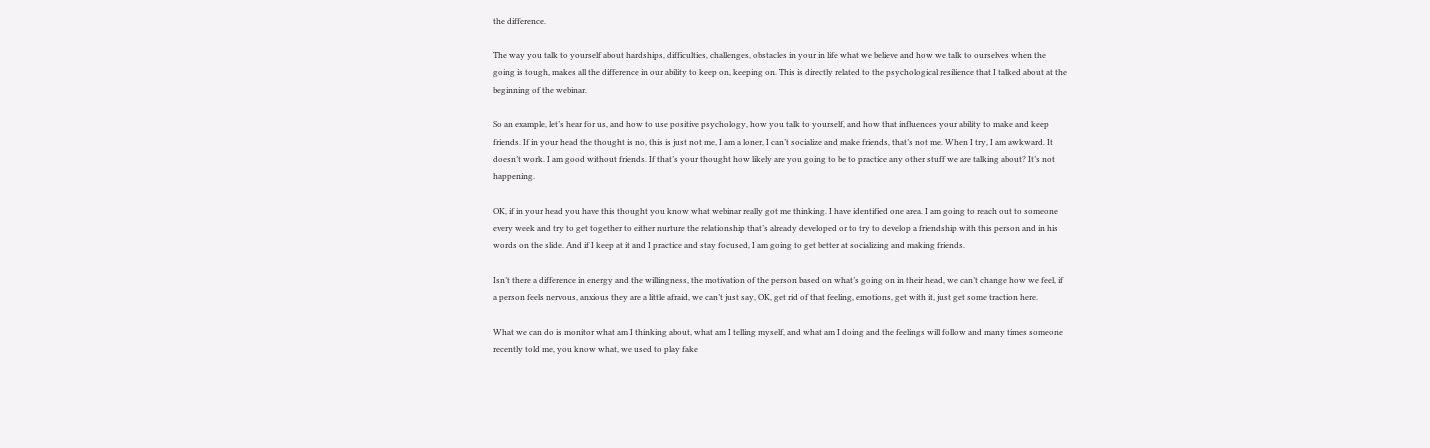the difference.

The way you talk to yourself about hardships, difficulties, challenges, obstacles in your in life what we believe and how we talk to ourselves when the going is tough, makes all the difference in our ability to keep on, keeping on. This is directly related to the psychological resilience that I talked about at the beginning of the webinar.

So an example, let’s hear for us, and how to use positive psychology, how you talk to yourself, and how that influences your ability to make and keep friends. If in your head the thought is no, this is just not me, I am a loner, I can’t socialize and make friends, that’s not me. When I try, I am awkward. It doesn’t work. I am good without friends. If that’s your thought how likely are you going to be to practice any other stuff we are talking about? It’s not happening.

OK, if in your head you have this thought you know what webinar really got me thinking. I have identified one area. I am going to reach out to someone every week and try to get together to either nurture the relationship that’s already developed or to try to develop a friendship with this person and in his words on the slide. And if I keep at it and I practice and stay focused, I am going to get better at socializing and making friends.

Isn’t there a difference in energy and the willingness, the motivation of the person based on what’s going on in their head, we can’t change how we feel, if a person feels nervous, anxious they are a little afraid, we can’t just say, OK, get rid of that feeling, emotions, get with it, just get some traction here.

What we can do is monitor what am I thinking about, what am I telling myself, and what am I doing and the feelings will follow and many times someone recently told me, you know what, we used to play fake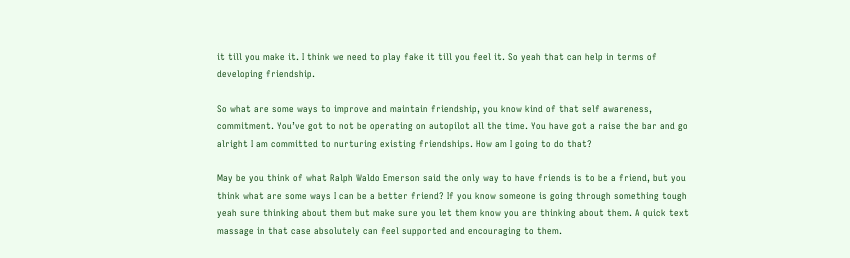it till you make it. I think we need to play fake it till you feel it. So yeah that can help in terms of developing friendship.

So what are some ways to improve and maintain friendship, you know kind of that self awareness, commitment. You’ve got to not be operating on autopilot all the time. You have got a raise the bar and go alright I am committed to nurturing existing friendships. How am I going to do that?

May be you think of what Ralph Waldo Emerson said the only way to have friends is to be a friend, but you think what are some ways I can be a better friend? If you know someone is going through something tough yeah sure thinking about them but make sure you let them know you are thinking about them. A quick text massage in that case absolutely can feel supported and encouraging to them.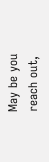May be you reach out,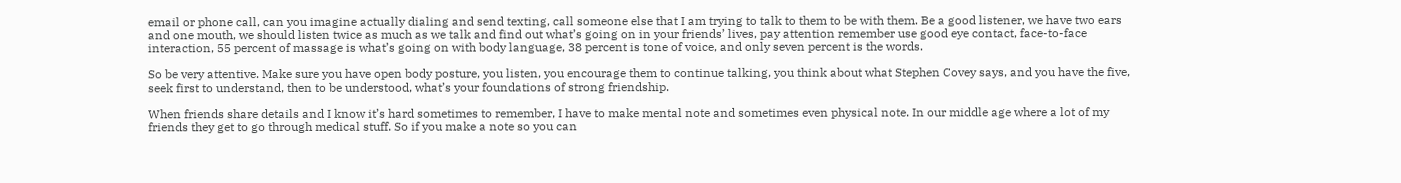email or phone call, can you imagine actually dialing and send texting, call someone else that I am trying to talk to them to be with them. Be a good listener, we have two ears and one mouth, we should listen twice as much as we talk and find out what’s going on in your friends’ lives, pay attention remember use good eye contact, face-to-face interaction, 55 percent of massage is what’s going on with body language, 38 percent is tone of voice, and only seven percent is the words.

So be very attentive. Make sure you have open body posture, you listen, you encourage them to continue talking, you think about what Stephen Covey says, and you have the five, seek first to understand, then to be understood, what’s your foundations of strong friendship.

When friends share details and I know it’s hard sometimes to remember, I have to make mental note and sometimes even physical note. In our middle age where a lot of my friends they get to go through medical stuff. So if you make a note so you can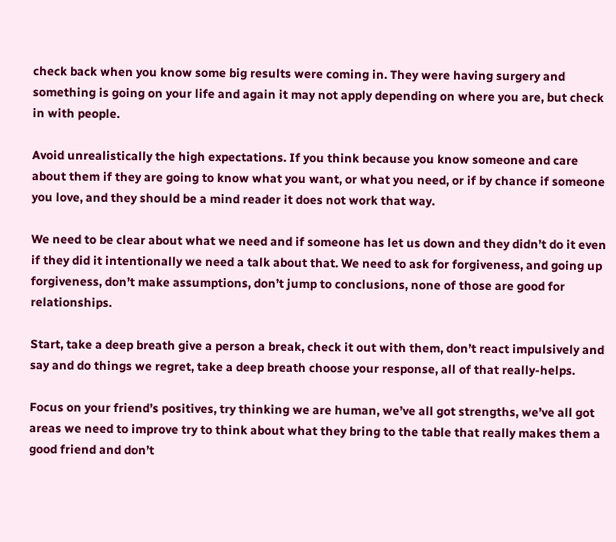check back when you know some big results were coming in. They were having surgery and something is going on your life and again it may not apply depending on where you are, but check in with people.

Avoid unrealistically the high expectations. If you think because you know someone and care about them if they are going to know what you want, or what you need, or if by chance if someone you love, and they should be a mind reader it does not work that way.

We need to be clear about what we need and if someone has let us down and they didn’t do it even if they did it intentionally we need a talk about that. We need to ask for forgiveness, and going up forgiveness, don’t make assumptions, don’t jump to conclusions, none of those are good for relationships.

Start, take a deep breath give a person a break, check it out with them, don’t react impulsively and say and do things we regret, take a deep breath choose your response, all of that really-helps.

Focus on your friend’s positives, try thinking we are human, we’ve all got strengths, we’ve all got areas we need to improve try to think about what they bring to the table that really makes them a good friend and don’t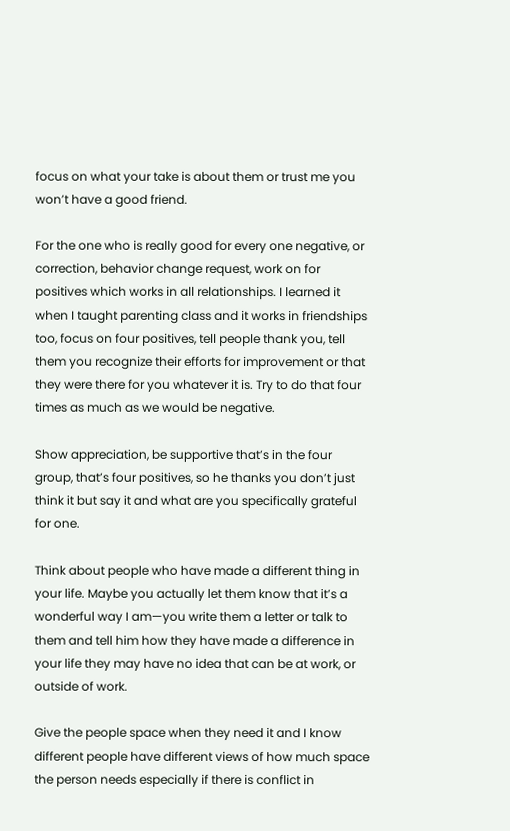focus on what your take is about them or trust me you won’t have a good friend.

For the one who is really good for every one negative, or correction, behavior change request, work on for positives which works in all relationships. I learned it when I taught parenting class and it works in friendships too, focus on four positives, tell people thank you, tell them you recognize their efforts for improvement or that they were there for you whatever it is. Try to do that four times as much as we would be negative.

Show appreciation, be supportive that’s in the four group, that’s four positives, so he thanks you don’t just think it but say it and what are you specifically grateful for one.

Think about people who have made a different thing in your life. Maybe you actually let them know that it’s a wonderful way I am—you write them a letter or talk to them and tell him how they have made a difference in your life they may have no idea that can be at work, or outside of work.

Give the people space when they need it and I know different people have different views of how much space the person needs especially if there is conflict in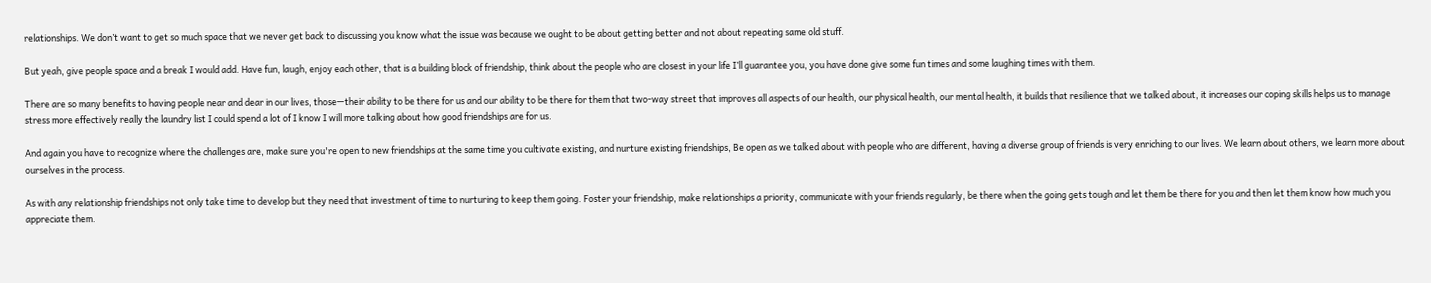relationships. We don’t want to get so much space that we never get back to discussing you know what the issue was because we ought to be about getting better and not about repeating same old stuff.

But yeah, give people space and a break I would add. Have fun, laugh, enjoy each other, that is a building block of friendship, think about the people who are closest in your life I’ll guarantee you, you have done give some fun times and some laughing times with them.

There are so many benefits to having people near and dear in our lives, those—their ability to be there for us and our ability to be there for them that two-way street that improves all aspects of our health, our physical health, our mental health, it builds that resilience that we talked about, it increases our coping skills helps us to manage stress more effectively really the laundry list I could spend a lot of I know I will more talking about how good friendships are for us.

And again you have to recognize where the challenges are, make sure you're open to new friendships at the same time you cultivate existing, and nurture existing friendships, Be open as we talked about with people who are different, having a diverse group of friends is very enriching to our lives. We learn about others, we learn more about ourselves in the process.

As with any relationship friendships not only take time to develop but they need that investment of time to nurturing to keep them going. Foster your friendship, make relationships a priority, communicate with your friends regularly, be there when the going gets tough and let them be there for you and then let them know how much you appreciate them.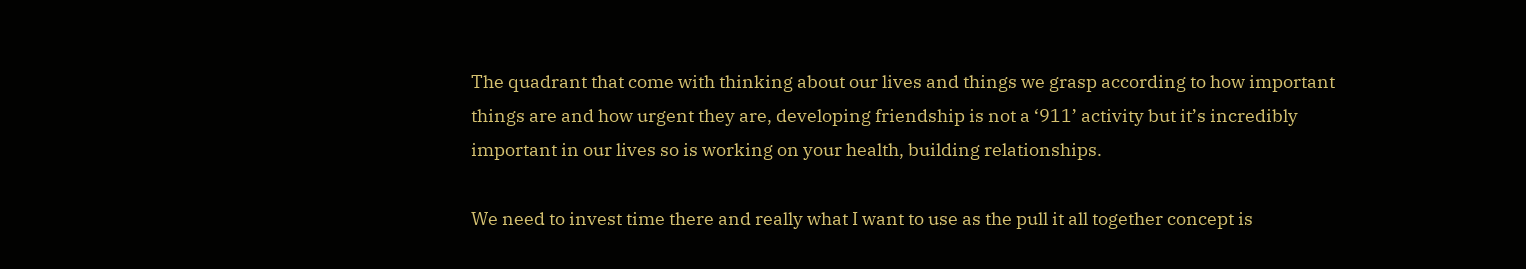The quadrant that come with thinking about our lives and things we grasp according to how important things are and how urgent they are, developing friendship is not a ‘911’ activity but it’s incredibly important in our lives so is working on your health, building relationships.

We need to invest time there and really what I want to use as the pull it all together concept is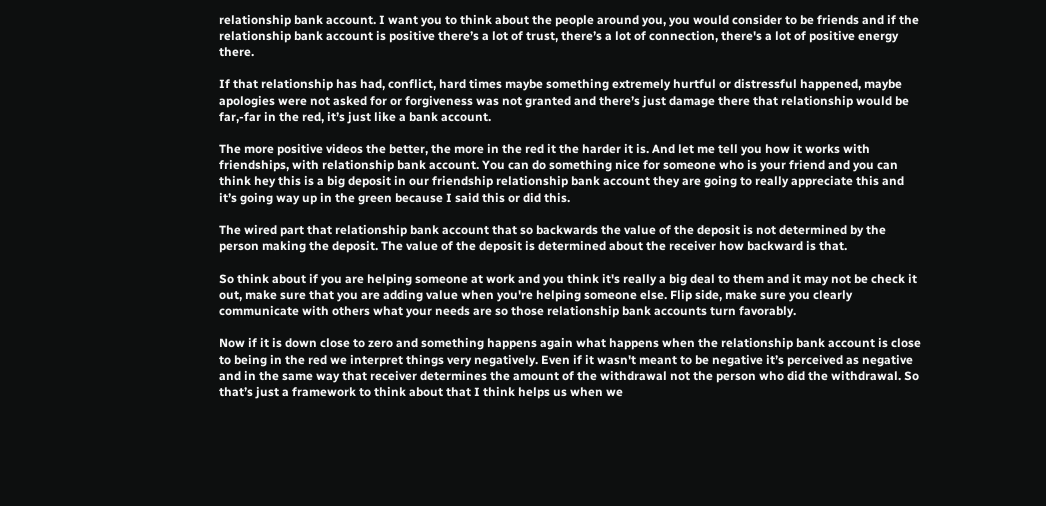relationship bank account. I want you to think about the people around you, you would consider to be friends and if the relationship bank account is positive there’s a lot of trust, there’s a lot of connection, there's a lot of positive energy there.

If that relationship has had, conflict, hard times maybe something extremely hurtful or distressful happened, maybe apologies were not asked for or forgiveness was not granted and there’s just damage there that relationship would be far,-far in the red, it’s just like a bank account.

The more positive videos the better, the more in the red it the harder it is. And let me tell you how it works with friendships, with relationship bank account. You can do something nice for someone who is your friend and you can think hey this is a big deposit in our friendship relationship bank account they are going to really appreciate this and it’s going way up in the green because I said this or did this.

The wired part that relationship bank account that so backwards the value of the deposit is not determined by the person making the deposit. The value of the deposit is determined about the receiver how backward is that.

So think about if you are helping someone at work and you think it's really a big deal to them and it may not be check it out, make sure that you are adding value when you're helping someone else. Flip side, make sure you clearly communicate with others what your needs are so those relationship bank accounts turn favorably.

Now if it is down close to zero and something happens again what happens when the relationship bank account is close to being in the red we interpret things very negatively. Even if it wasn't meant to be negative it’s perceived as negative and in the same way that receiver determines the amount of the withdrawal not the person who did the withdrawal. So that’s just a framework to think about that I think helps us when we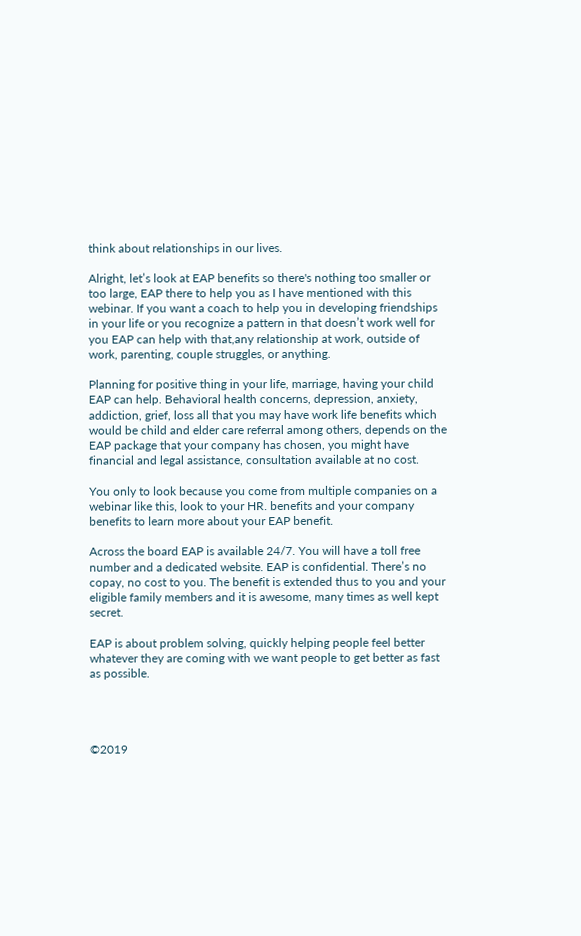think about relationships in our lives.

Alright, let’s look at EAP benefits so there's nothing too smaller or too large, EAP there to help you as I have mentioned with this webinar. If you want a coach to help you in developing friendships in your life or you recognize a pattern in that doesn’t work well for you EAP can help with that,any relationship at work, outside of work, parenting, couple struggles, or anything.

Planning for positive thing in your life, marriage, having your child EAP can help. Behavioral health concerns, depression, anxiety, addiction, grief, loss all that you may have work life benefits which would be child and elder care referral among others, depends on the EAP package that your company has chosen, you might have financial and legal assistance, consultation available at no cost.

You only to look because you come from multiple companies on a webinar like this, look to your HR. benefits and your company benefits to learn more about your EAP benefit.

Across the board EAP is available 24/7. You will have a toll free number and a dedicated website. EAP is confidential. There’s no copay, no cost to you. The benefit is extended thus to you and your eligible family members and it is awesome, many times as well kept secret.

EAP is about problem solving, quickly helping people feel better whatever they are coming with we want people to get better as fast as possible.




©2019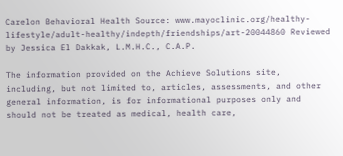Carelon Behavioral Health Source: www.mayoclinic.org/healthy-lifestyle/adult-healthy/indepth/friendships/art-20044860 Reviewed by Jessica El Dakkak, L.M.H.C., C.A.P.

The information provided on the Achieve Solutions site, including, but not limited to, articles, assessments, and other general information, is for informational purposes only and should not be treated as medical, health care,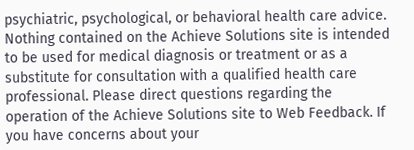psychiatric, psychological, or behavioral health care advice. Nothing contained on the Achieve Solutions site is intended to be used for medical diagnosis or treatment or as a substitute for consultation with a qualified health care professional. Please direct questions regarding the operation of the Achieve Solutions site to Web Feedback. If you have concerns about your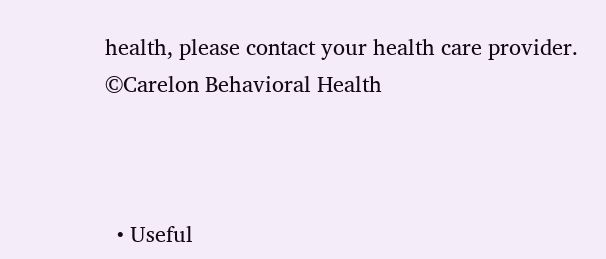health, please contact your health care provider.  ©Carelon Behavioral Health



  • Useful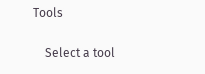Tools

    Select a tool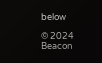below

© 2024 Beacon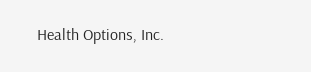Health Options, Inc.